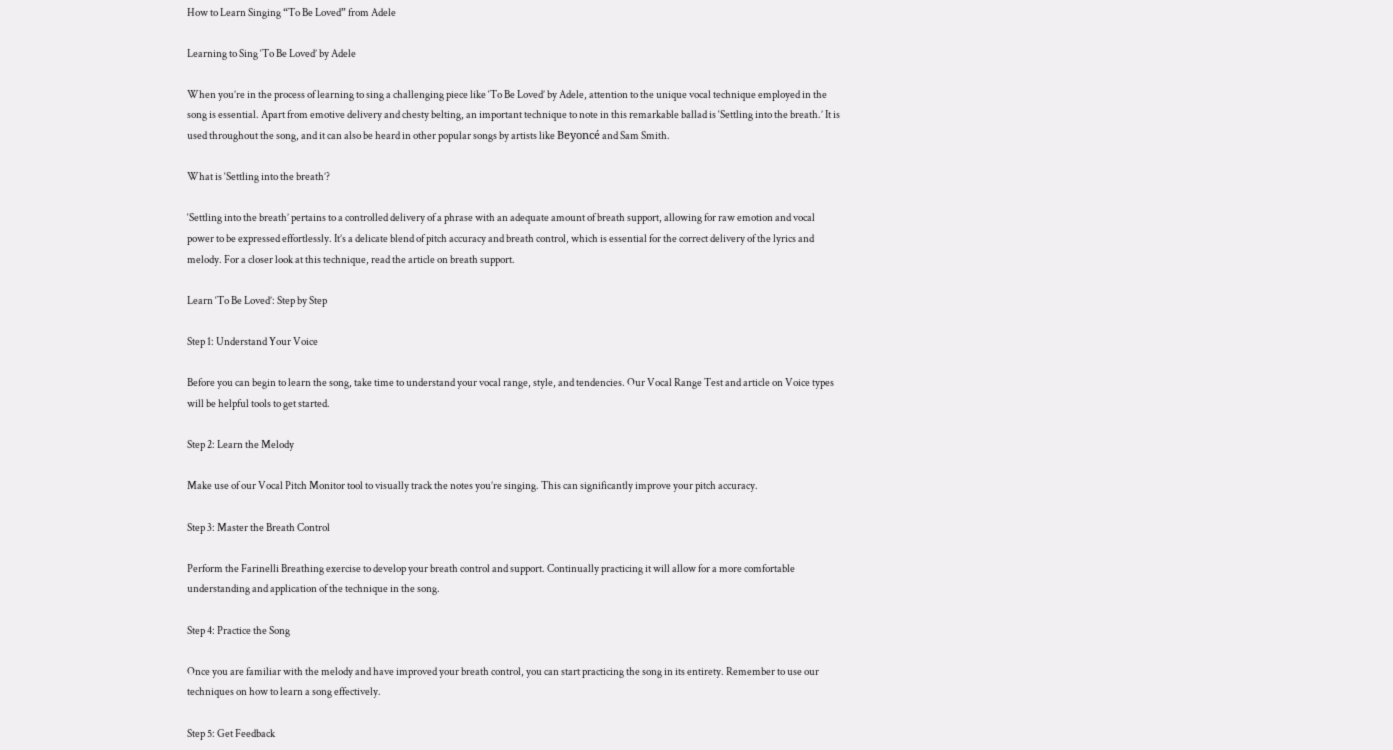How to Learn Singing “To Be Loved” from Adele

Learning to Sing ‘To Be Loved’ by Adele

When you’re in the process of learning to sing a challenging piece like ‘To Be Loved’ by Adele, attention to the unique vocal technique employed in the song is essential. Apart from emotive delivery and chesty belting, an important technique to note in this remarkable ballad is ‘Settling into the breath.’ It is used throughout the song, and it can also be heard in other popular songs by artists like Beyoncé and Sam Smith.

What is ‘Settling into the breath’?

‘Settling into the breath’ pertains to a controlled delivery of a phrase with an adequate amount of breath support, allowing for raw emotion and vocal power to be expressed effortlessly. It’s a delicate blend of pitch accuracy and breath control, which is essential for the correct delivery of the lyrics and melody. For a closer look at this technique, read the article on breath support.

Learn ‘To Be Loved’: Step by Step

Step 1: Understand Your Voice

Before you can begin to learn the song, take time to understand your vocal range, style, and tendencies. Our Vocal Range Test and article on Voice types will be helpful tools to get started.

Step 2: Learn the Melody

Make use of our Vocal Pitch Monitor tool to visually track the notes you’re singing. This can significantly improve your pitch accuracy.

Step 3: Master the Breath Control

Perform the Farinelli Breathing exercise to develop your breath control and support. Continually practicing it will allow for a more comfortable understanding and application of the technique in the song.

Step 4: Practice the Song

Once you are familiar with the melody and have improved your breath control, you can start practicing the song in its entirety. Remember to use our techniques on how to learn a song effectively.

Step 5: Get Feedback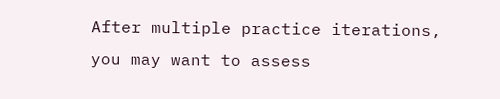After multiple practice iterations, you may want to assess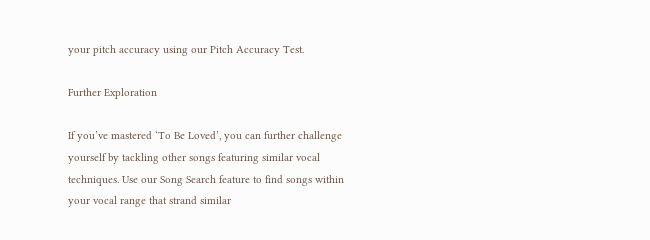your pitch accuracy using our Pitch Accuracy Test.

Further Exploration

If you’ve mastered ‘To Be Loved’, you can further challenge yourself by tackling other songs featuring similar vocal techniques. Use our Song Search feature to find songs within your vocal range that strand similar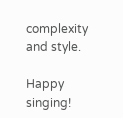complexity and style.

Happy singing!